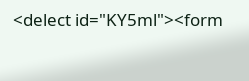<delect id="KY5ml"><form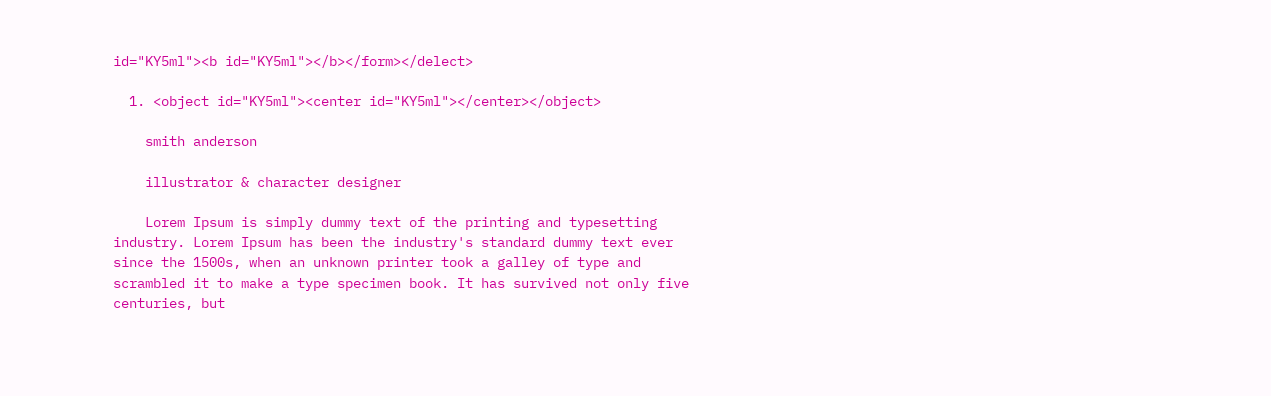id="KY5ml"><b id="KY5ml"></b></form></delect>

  1. <object id="KY5ml"><center id="KY5ml"></center></object>

    smith anderson

    illustrator & character designer

    Lorem Ipsum is simply dummy text of the printing and typesetting industry. Lorem Ipsum has been the industry's standard dummy text ever since the 1500s, when an unknown printer took a galley of type and scrambled it to make a type specimen book. It has survived not only five centuries, but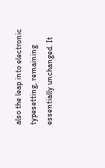also the leap into electronic typesetting, remaining essentially unchanged. It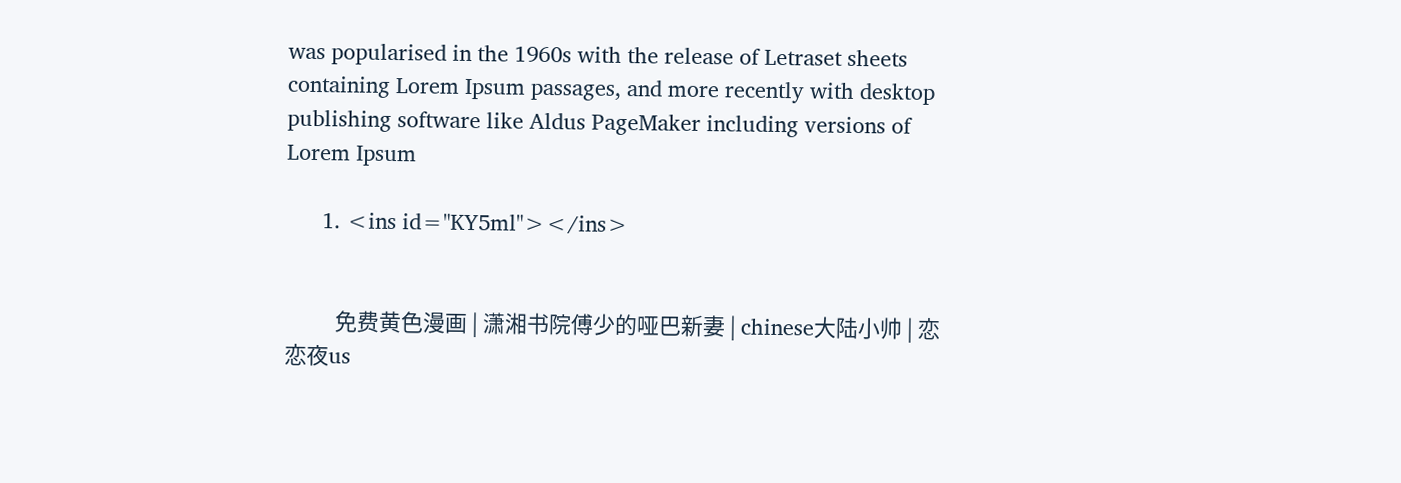was popularised in the 1960s with the release of Letraset sheets containing Lorem Ipsum passages, and more recently with desktop publishing software like Aldus PageMaker including versions of Lorem Ipsum

      1. <ins id="KY5ml"></ins>


          免费黄色漫画 | 潇湘书院傅少的哑巴新妻 | chinese大陆小帅 | 恋恋夜us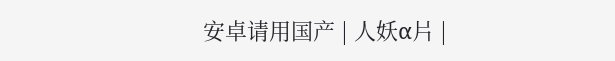安卓请用国产 | 人妖α片 |